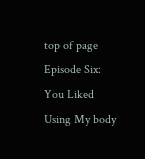top of page
Episode Six: You Liked Using My body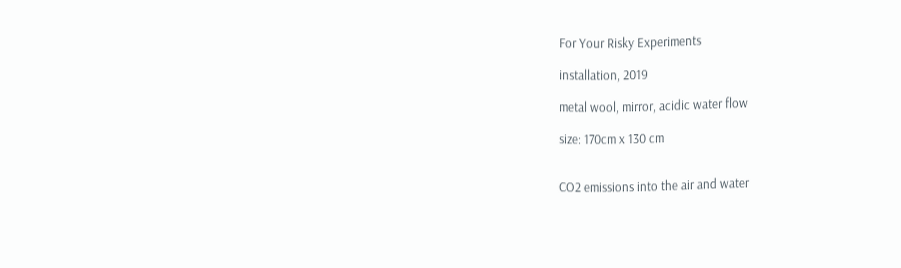For Your Risky Experiments

installation, 2019

metal wool, mirror, acidic water flow

size: 170cm x 130 cm


CO2 emissions into the air and water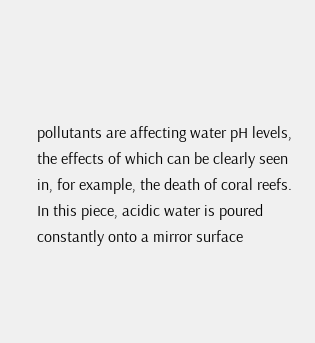pollutants are affecting water pH levels, the effects of which can be clearly seen in, for example, the death of coral reefs. In this piece, acidic water is poured constantly onto a mirror surface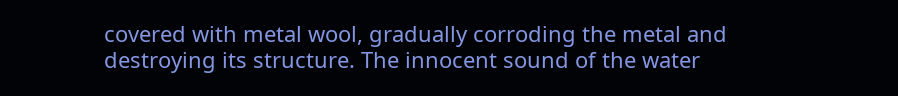covered with metal wool, gradually corroding the metal and destroying its structure. The innocent sound of the water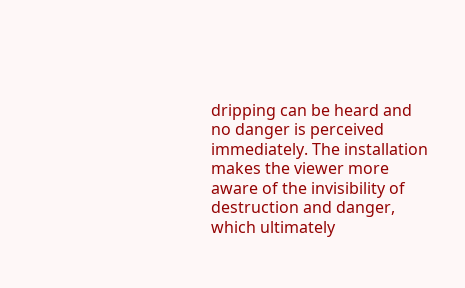dripping can be heard and no danger is perceived immediately. The installation makes the viewer more aware of the invisibility of destruction and danger, which ultimately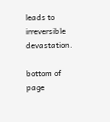leads to irreversible devastation.

bottom of page